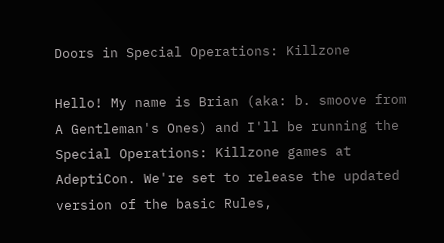Doors in Special Operations: Killzone

Hello! My name is Brian (aka: b. smoove from A Gentleman's Ones) and I'll be running the Special Operations: Killzone games at AdeptiCon. We're set to release the updated version of the basic Rules,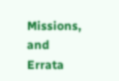Missions, and Errata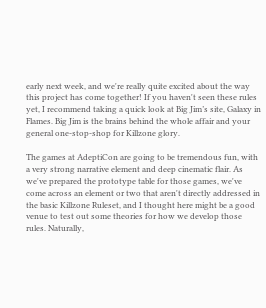early next week, and we're really quite excited about the way this project has come together! If you haven't seen these rules yet, I recommend taking a quick look at Big Jim’s site, Galaxy in Flames. Big Jim is the brains behind the whole affair and your general one-stop-shop for Killzone glory.

The games at AdeptiCon are going to be tremendous fun, with a very strong narrative element and deep cinematic flair. As we've prepared the prototype table for those games, we've come across an element or two that aren't directly addressed in the basic Killzone Ruleset, and I thought here might be a good venue to test out some theories for how we develop those rules. Naturally,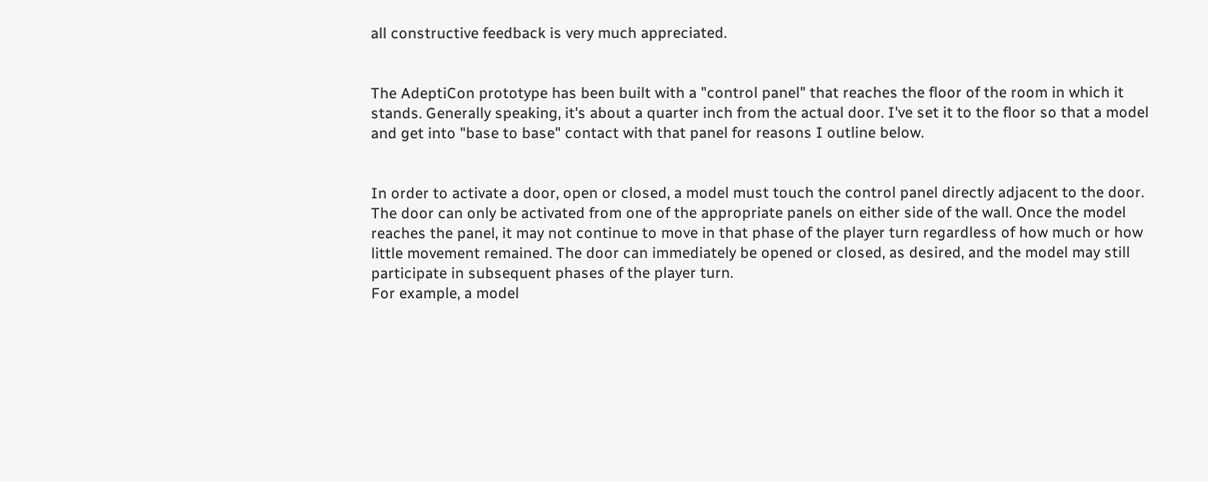all constructive feedback is very much appreciated.


The AdeptiCon prototype has been built with a "control panel" that reaches the floor of the room in which it stands. Generally speaking, it's about a quarter inch from the actual door. I've set it to the floor so that a model and get into "base to base" contact with that panel for reasons I outline below.


In order to activate a door, open or closed, a model must touch the control panel directly adjacent to the door. The door can only be activated from one of the appropriate panels on either side of the wall. Once the model reaches the panel, it may not continue to move in that phase of the player turn regardless of how much or how little movement remained. The door can immediately be opened or closed, as desired, and the model may still participate in subsequent phases of the player turn.
For example, a model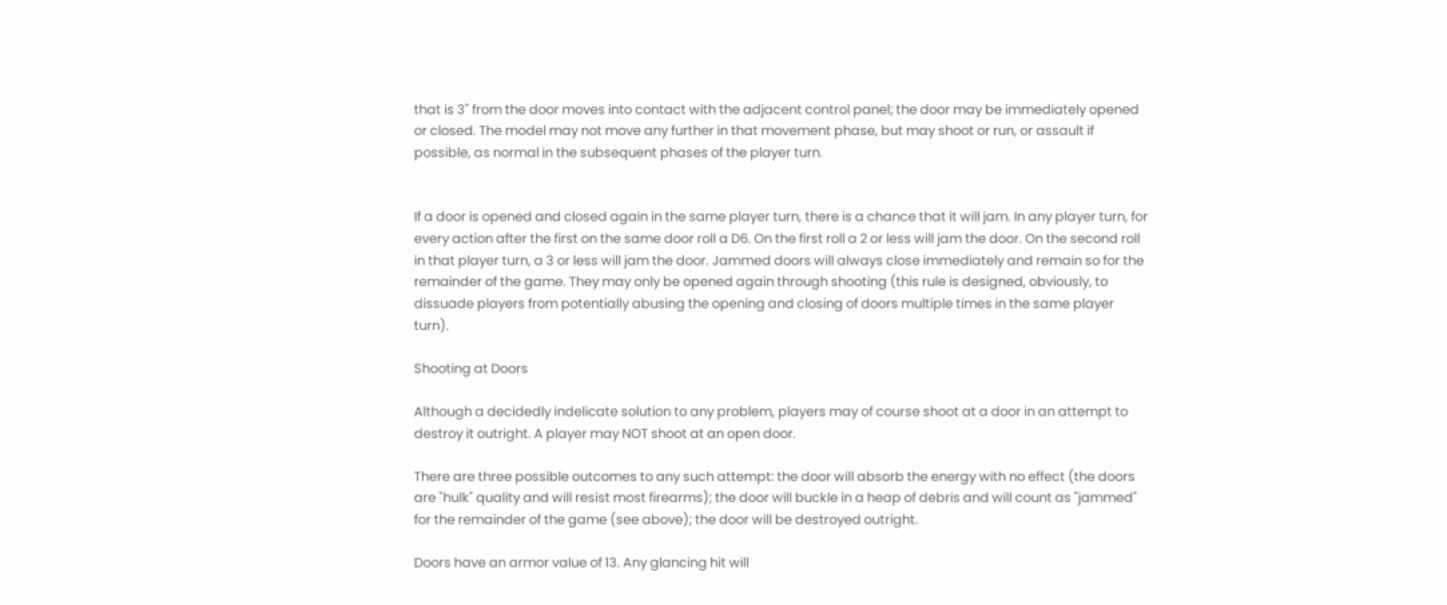that is 3" from the door moves into contact with the adjacent control panel; the door may be immediately opened or closed. The model may not move any further in that movement phase, but may shoot or run, or assault if possible, as normal in the subsequent phases of the player turn.


If a door is opened and closed again in the same player turn, there is a chance that it will jam. In any player turn, for every action after the first on the same door roll a D6. On the first roll a 2 or less will jam the door. On the second roll in that player turn, a 3 or less will jam the door. Jammed doors will always close immediately and remain so for the remainder of the game. They may only be opened again through shooting (this rule is designed, obviously, to dissuade players from potentially abusing the opening and closing of doors multiple times in the same player turn).

Shooting at Doors

Although a decidedly indelicate solution to any problem, players may of course shoot at a door in an attempt to destroy it outright. A player may NOT shoot at an open door.

There are three possible outcomes to any such attempt: the door will absorb the energy with no effect (the doors are "hulk" quality and will resist most firearms); the door will buckle in a heap of debris and will count as "jammed" for the remainder of the game (see above); the door will be destroyed outright.

Doors have an armor value of 13. Any glancing hit will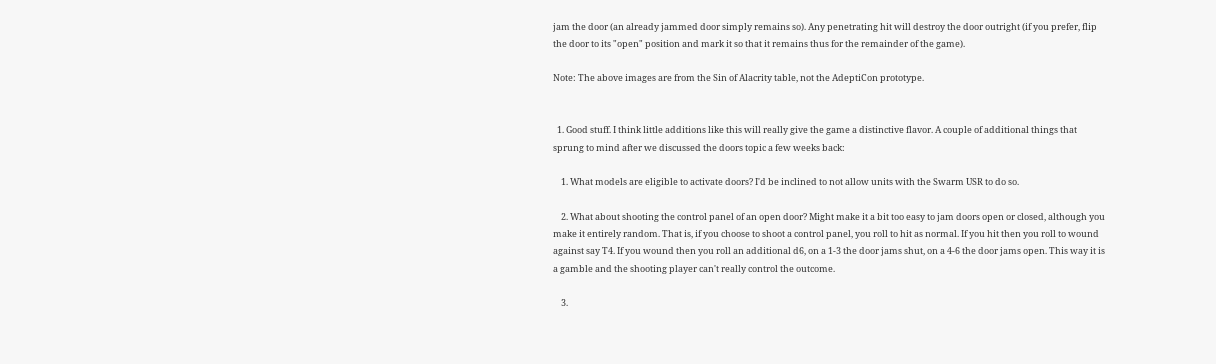jam the door (an already jammed door simply remains so). Any penetrating hit will destroy the door outright (if you prefer, flip the door to its "open" position and mark it so that it remains thus for the remainder of the game).

Note: The above images are from the Sin of Alacrity table, not the AdeptiCon prototype.


  1. Good stuff. I think little additions like this will really give the game a distinctive flavor. A couple of additional things that sprung to mind after we discussed the doors topic a few weeks back:

    1. What models are eligible to activate doors? I'd be inclined to not allow units with the Swarm USR to do so.

    2. What about shooting the control panel of an open door? Might make it a bit too easy to jam doors open or closed, although you make it entirely random. That is, if you choose to shoot a control panel, you roll to hit as normal. If you hit then you roll to wound against say T4. If you wound then you roll an additional d6, on a 1-3 the door jams shut, on a 4-6 the door jams open. This way it is a gamble and the shooting player can't really control the outcome.

    3.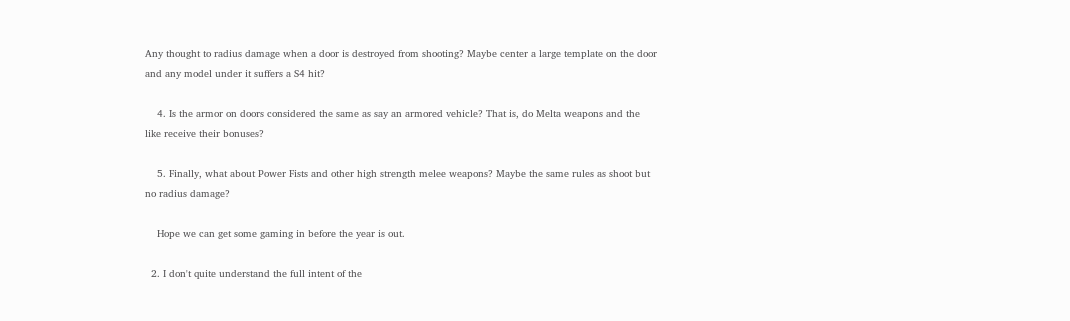Any thought to radius damage when a door is destroyed from shooting? Maybe center a large template on the door and any model under it suffers a S4 hit?

    4. Is the armor on doors considered the same as say an armored vehicle? That is, do Melta weapons and the like receive their bonuses?

    5. Finally, what about Power Fists and other high strength melee weapons? Maybe the same rules as shoot but no radius damage?

    Hope we can get some gaming in before the year is out.

  2. I don't quite understand the full intent of the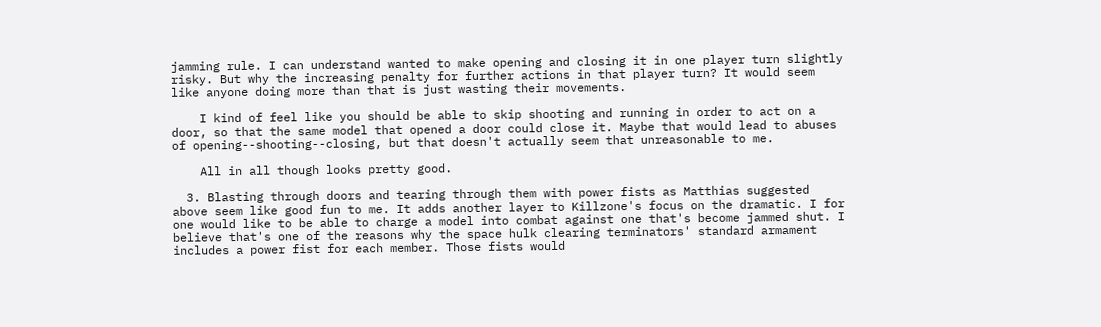jamming rule. I can understand wanted to make opening and closing it in one player turn slightly risky. But why the increasing penalty for further actions in that player turn? It would seem like anyone doing more than that is just wasting their movements.

    I kind of feel like you should be able to skip shooting and running in order to act on a door, so that the same model that opened a door could close it. Maybe that would lead to abuses of opening--shooting--closing, but that doesn't actually seem that unreasonable to me.

    All in all though looks pretty good.

  3. Blasting through doors and tearing through them with power fists as Matthias suggested above seem like good fun to me. It adds another layer to Killzone's focus on the dramatic. I for one would like to be able to charge a model into combat against one that's become jammed shut. I believe that's one of the reasons why the space hulk clearing terminators' standard armament includes a power fist for each member. Those fists would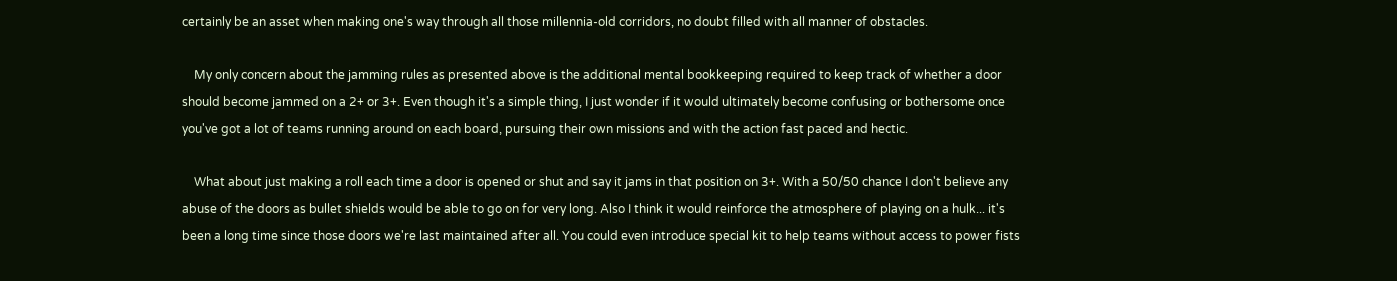certainly be an asset when making one's way through all those millennia-old corridors, no doubt filled with all manner of obstacles.

    My only concern about the jamming rules as presented above is the additional mental bookkeeping required to keep track of whether a door should become jammed on a 2+ or 3+. Even though it's a simple thing, I just wonder if it would ultimately become confusing or bothersome once you've got a lot of teams running around on each board, pursuing their own missions and with the action fast paced and hectic.

    What about just making a roll each time a door is opened or shut and say it jams in that position on 3+. With a 50/50 chance I don't believe any abuse of the doors as bullet shields would be able to go on for very long. Also I think it would reinforce the atmosphere of playing on a hulk... it's been a long time since those doors we're last maintained after all. You could even introduce special kit to help teams without access to power fists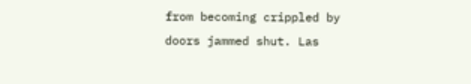from becoming crippled by doors jammed shut. Las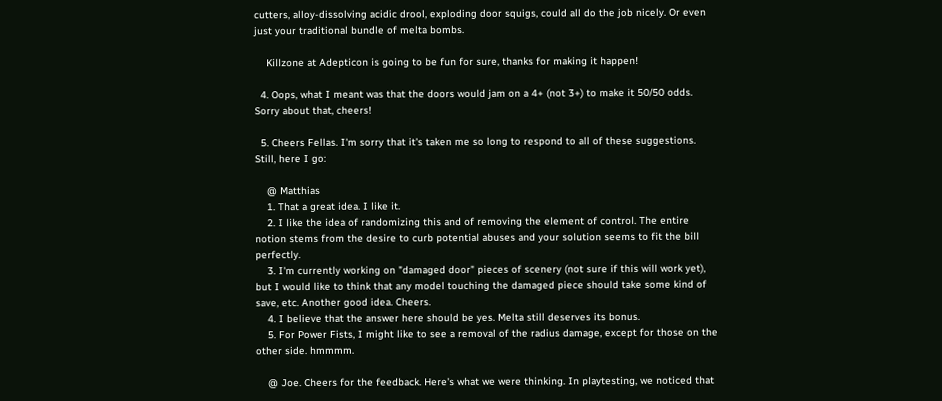cutters, alloy-dissolving acidic drool, exploding door squigs, could all do the job nicely. Or even just your traditional bundle of melta bombs.

    Killzone at Adepticon is going to be fun for sure, thanks for making it happen!

  4. Oops, what I meant was that the doors would jam on a 4+ (not 3+) to make it 50/50 odds. Sorry about that, cheers!

  5. Cheers Fellas. I'm sorry that it's taken me so long to respond to all of these suggestions. Still, here I go:

    @ Matthias
    1. That a great idea. I like it.
    2. I like the idea of randomizing this and of removing the element of control. The entire notion stems from the desire to curb potential abuses and your solution seems to fit the bill perfectly.
    3. I'm currently working on "damaged door" pieces of scenery (not sure if this will work yet), but I would like to think that any model touching the damaged piece should take some kind of save, etc. Another good idea. Cheers.
    4. I believe that the answer here should be yes. Melta still deserves its bonus.
    5. For Power Fists, I might like to see a removal of the radius damage, except for those on the other side. hmmmm.

    @ Joe. Cheers for the feedback. Here's what we were thinking. In playtesting, we noticed that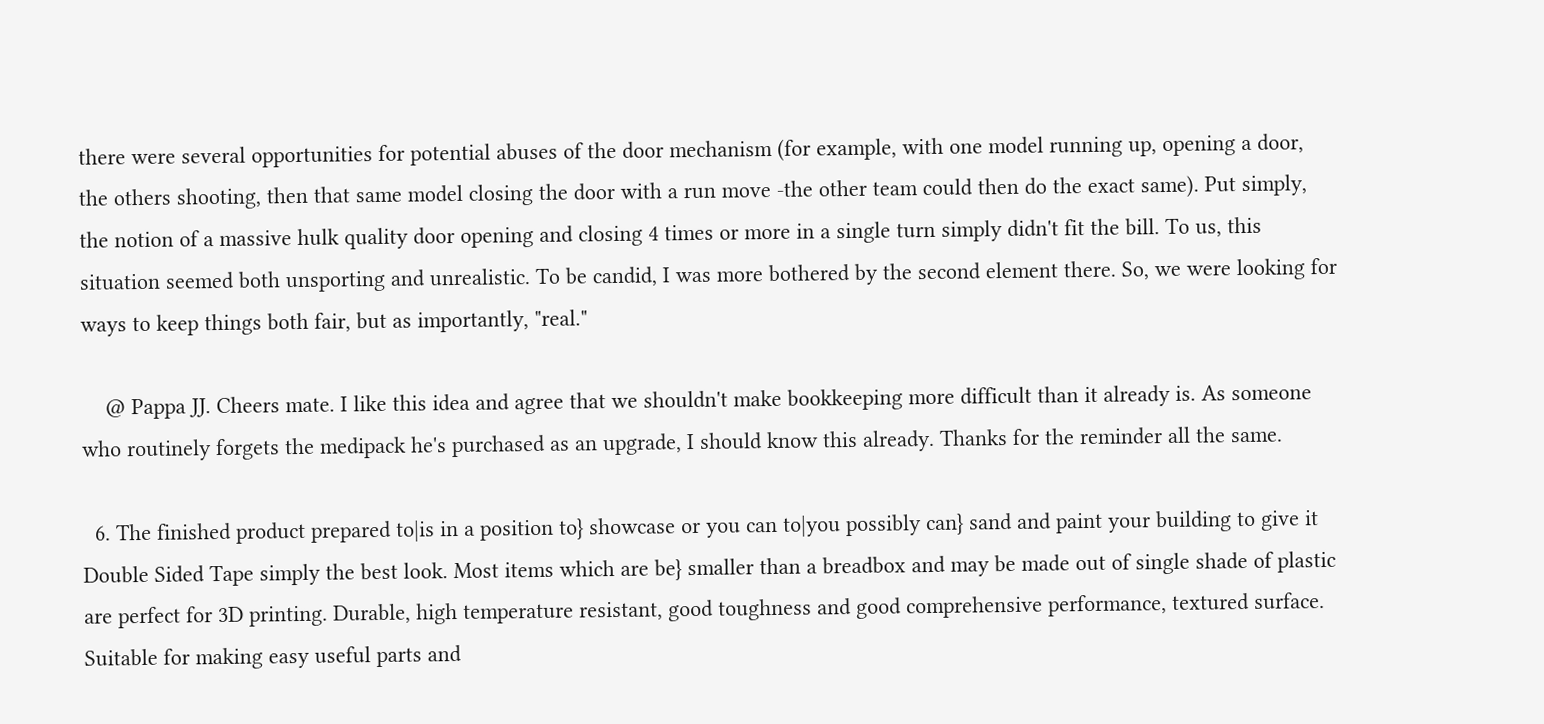there were several opportunities for potential abuses of the door mechanism (for example, with one model running up, opening a door, the others shooting, then that same model closing the door with a run move -the other team could then do the exact same). Put simply, the notion of a massive hulk quality door opening and closing 4 times or more in a single turn simply didn't fit the bill. To us, this situation seemed both unsporting and unrealistic. To be candid, I was more bothered by the second element there. So, we were looking for ways to keep things both fair, but as importantly, "real."

    @ Pappa JJ. Cheers mate. I like this idea and agree that we shouldn't make bookkeeping more difficult than it already is. As someone who routinely forgets the medipack he's purchased as an upgrade, I should know this already. Thanks for the reminder all the same.

  6. The finished product prepared to|is in a position to} showcase or you can to|you possibly can} sand and paint your building to give it Double Sided Tape simply the best look. Most items which are be} smaller than a breadbox and may be made out of single shade of plastic are perfect for 3D printing. Durable, high temperature resistant, good toughness and good comprehensive performance, textured surface. Suitable for making easy useful parts and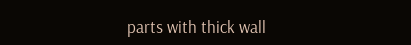parts with thick wall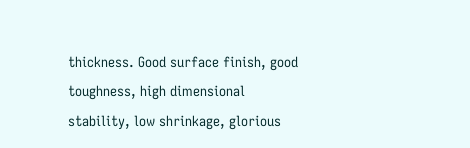thickness. Good surface finish, good toughness, high dimensional stability, low shrinkage, glorious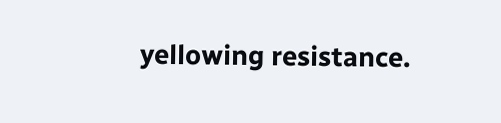yellowing resistance.